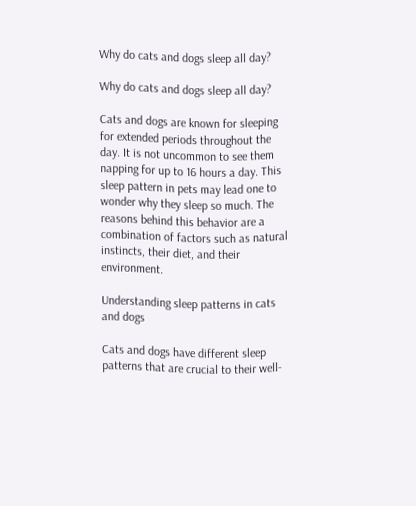Why do cats and dogs sleep all day?

Why do cats and dogs sleep all day?

Cats and dogs are known for sleeping for extended periods throughout the day. It is not uncommon to see them napping for up to 16 hours a day. This sleep pattern in pets may lead one to wonder why they sleep so much. The reasons behind this behavior are a combination of factors such as natural instincts, their diet, and their environment.

Understanding sleep patterns in cats and dogs

Cats and dogs have different sleep patterns that are crucial to their well-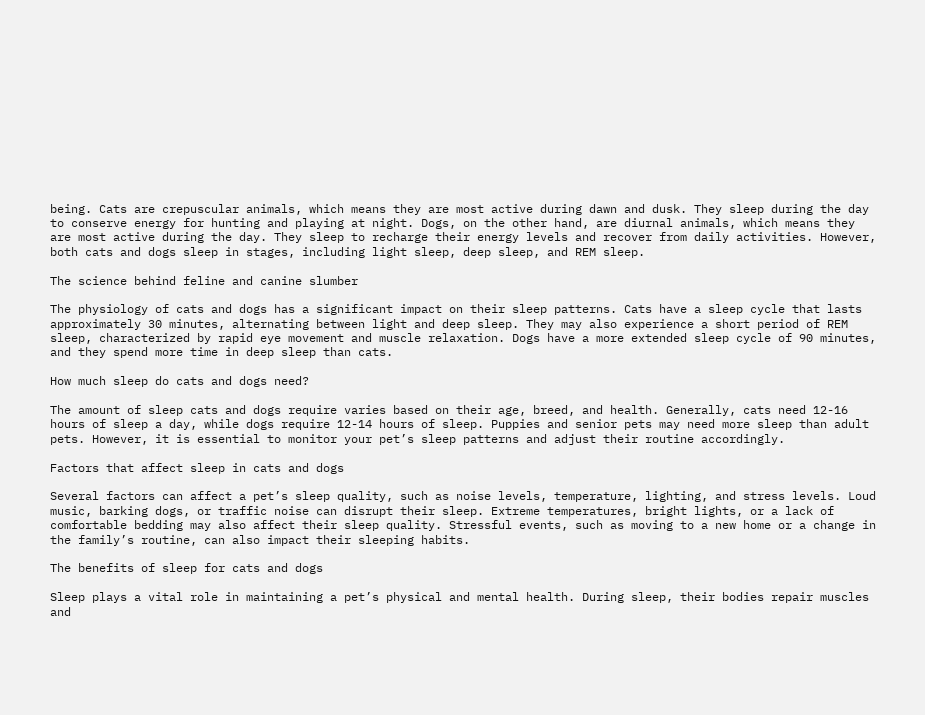being. Cats are crepuscular animals, which means they are most active during dawn and dusk. They sleep during the day to conserve energy for hunting and playing at night. Dogs, on the other hand, are diurnal animals, which means they are most active during the day. They sleep to recharge their energy levels and recover from daily activities. However, both cats and dogs sleep in stages, including light sleep, deep sleep, and REM sleep.

The science behind feline and canine slumber

The physiology of cats and dogs has a significant impact on their sleep patterns. Cats have a sleep cycle that lasts approximately 30 minutes, alternating between light and deep sleep. They may also experience a short period of REM sleep, characterized by rapid eye movement and muscle relaxation. Dogs have a more extended sleep cycle of 90 minutes, and they spend more time in deep sleep than cats.

How much sleep do cats and dogs need?

The amount of sleep cats and dogs require varies based on their age, breed, and health. Generally, cats need 12-16 hours of sleep a day, while dogs require 12-14 hours of sleep. Puppies and senior pets may need more sleep than adult pets. However, it is essential to monitor your pet’s sleep patterns and adjust their routine accordingly.

Factors that affect sleep in cats and dogs

Several factors can affect a pet’s sleep quality, such as noise levels, temperature, lighting, and stress levels. Loud music, barking dogs, or traffic noise can disrupt their sleep. Extreme temperatures, bright lights, or a lack of comfortable bedding may also affect their sleep quality. Stressful events, such as moving to a new home or a change in the family’s routine, can also impact their sleeping habits.

The benefits of sleep for cats and dogs

Sleep plays a vital role in maintaining a pet’s physical and mental health. During sleep, their bodies repair muscles and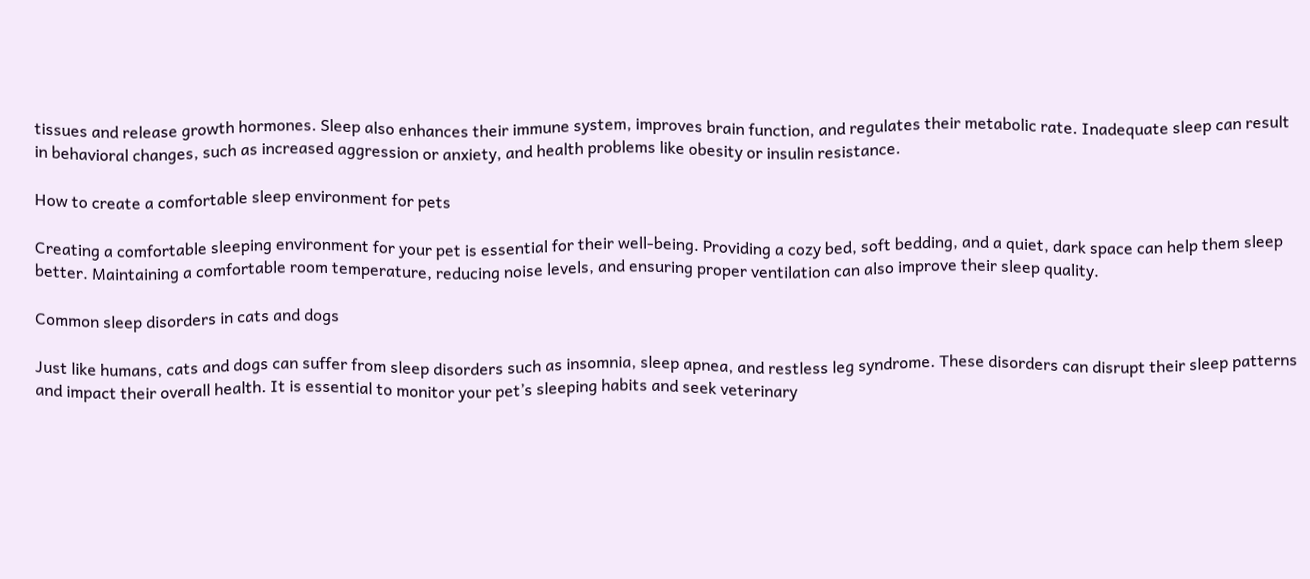tissues and release growth hormones. Sleep also enhances their immune system, improves brain function, and regulates their metabolic rate. Inadequate sleep can result in behavioral changes, such as increased aggression or anxiety, and health problems like obesity or insulin resistance.

How to create a comfortable sleep environment for pets

Creating a comfortable sleeping environment for your pet is essential for their well-being. Providing a cozy bed, soft bedding, and a quiet, dark space can help them sleep better. Maintaining a comfortable room temperature, reducing noise levels, and ensuring proper ventilation can also improve their sleep quality.

Common sleep disorders in cats and dogs

Just like humans, cats and dogs can suffer from sleep disorders such as insomnia, sleep apnea, and restless leg syndrome. These disorders can disrupt their sleep patterns and impact their overall health. It is essential to monitor your pet’s sleeping habits and seek veterinary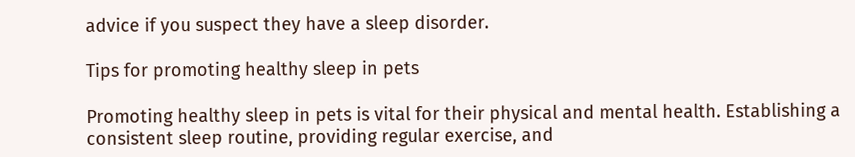advice if you suspect they have a sleep disorder.

Tips for promoting healthy sleep in pets

Promoting healthy sleep in pets is vital for their physical and mental health. Establishing a consistent sleep routine, providing regular exercise, and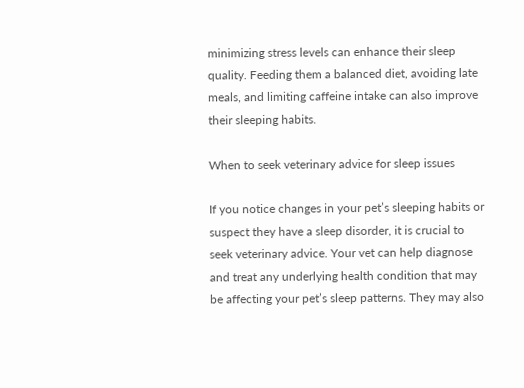minimizing stress levels can enhance their sleep quality. Feeding them a balanced diet, avoiding late meals, and limiting caffeine intake can also improve their sleeping habits.

When to seek veterinary advice for sleep issues

If you notice changes in your pet’s sleeping habits or suspect they have a sleep disorder, it is crucial to seek veterinary advice. Your vet can help diagnose and treat any underlying health condition that may be affecting your pet’s sleep patterns. They may also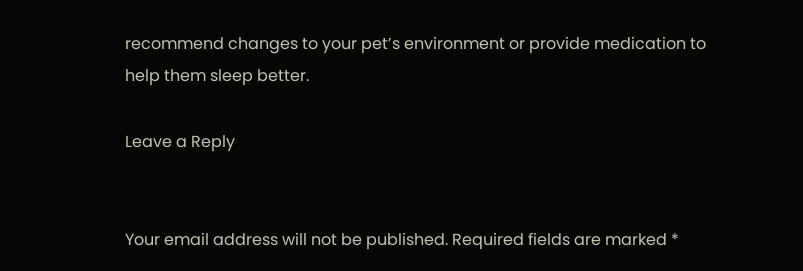recommend changes to your pet’s environment or provide medication to help them sleep better.

Leave a Reply


Your email address will not be published. Required fields are marked *